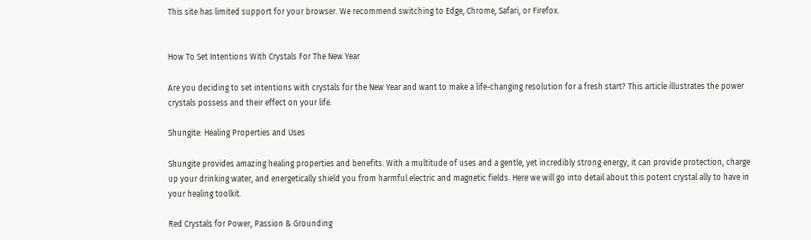This site has limited support for your browser. We recommend switching to Edge, Chrome, Safari, or Firefox.


How To Set Intentions With Crystals For The New Year

Are you deciding to set intentions with crystals for the New Year and want to make a life-changing resolution for a fresh start? This article illustrates the power crystals possess and their effect on your life.

Shungite: Healing Properties and Uses

Shungite provides amazing healing properties and benefits. With a multitude of uses and a gentle, yet incredibly strong energy, it can provide protection, charge up your drinking water, and energetically shield you from harmful electric and magnetic fields. Here we will go into detail about this potent crystal ally to have in your healing toolkit.

Red Crystals for Power, Passion & Grounding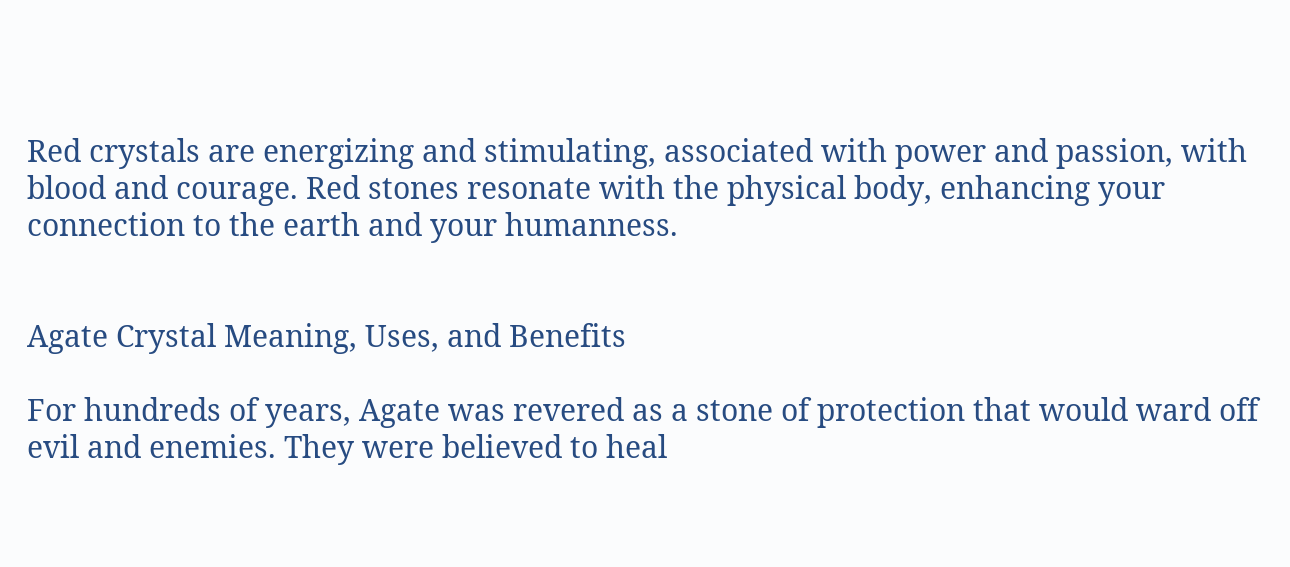Red crystals are energizing and stimulating, associated with power and passion, with blood and courage. Red stones resonate with the physical body, enhancing your connection to the earth and your humanness.


Agate Crystal Meaning, Uses, and Benefits

For hundreds of years, Agate was revered as a stone of protection that would ward off evil and enemies. They were believed to heal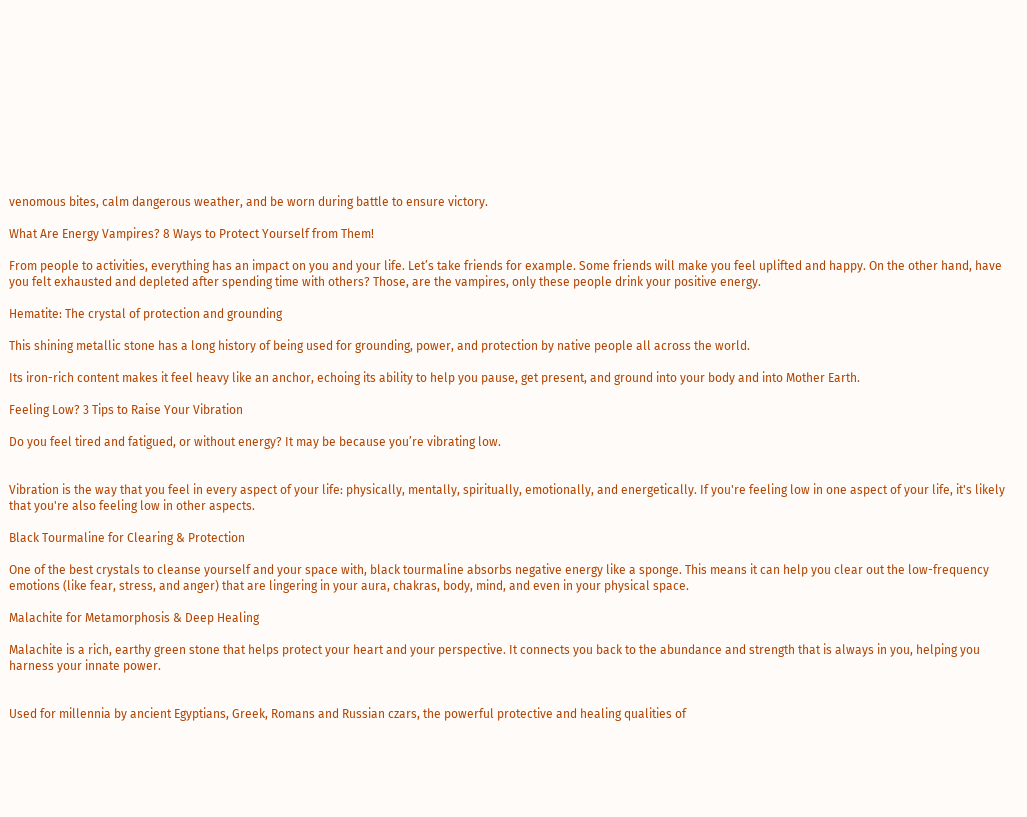venomous bites, calm dangerous weather, and be worn during battle to ensure victory.

What Are Energy Vampires? 8 Ways to Protect Yourself from Them!

From people to activities, everything has an impact on you and your life. Let’s take friends for example. Some friends will make you feel uplifted and happy. On the other hand, have you felt exhausted and depleted after spending time with others? Those, are the vampires, only these people drink your positive energy.

Hematite: The crystal of protection and grounding

This shining metallic stone has a long history of being used for grounding, power, and protection by native people all across the world.

Its iron-rich content makes it feel heavy like an anchor, echoing its ability to help you pause, get present, and ground into your body and into Mother Earth.

Feeling Low? 3 Tips to Raise Your Vibration

Do you feel tired and fatigued, or without energy? It may be because you’re vibrating low.


Vibration is the way that you feel in every aspect of your life: physically, mentally, spiritually, emotionally, and energetically. If you're feeling low in one aspect of your life, it's likely that you're also feeling low in other aspects.

Black Tourmaline for Clearing & Protection

One of the best crystals to cleanse yourself and your space with, black tourmaline absorbs negative energy like a sponge. This means it can help you clear out the low-frequency emotions (like fear, stress, and anger) that are lingering in your aura, chakras, body, mind, and even in your physical space.

Malachite for Metamorphosis & Deep Healing

Malachite is a rich, earthy green stone that helps protect your heart and your perspective. It connects you back to the abundance and strength that is always in you, helping you harness your innate power.


Used for millennia by ancient Egyptians, Greek, Romans and Russian czars, the powerful protective and healing qualities of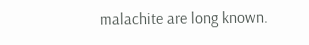malachite are long known.